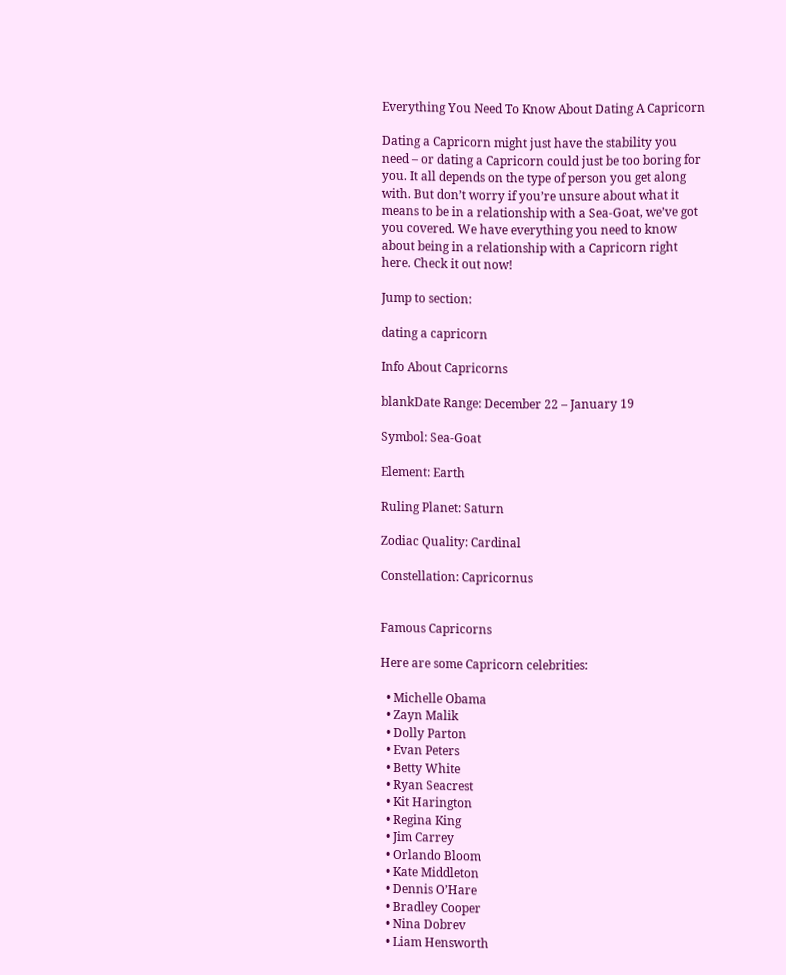Everything You Need To Know About Dating A Capricorn

Dating a Capricorn might just have the stability you need – or dating a Capricorn could just be too boring for you. It all depends on the type of person you get along with. But don’t worry if you’re unsure about what it means to be in a relationship with a Sea-Goat, we’ve got you covered. We have everything you need to know about being in a relationship with a Capricorn right here. Check it out now!

Jump to section:

dating a capricorn

Info About Capricorns

blankDate Range: December 22 – January 19

Symbol: Sea-Goat

Element: Earth

Ruling Planet: Saturn

Zodiac Quality: Cardinal

Constellation: Capricornus


Famous Capricorns

Here are some Capricorn celebrities:

  • Michelle Obama
  • Zayn Malik
  • Dolly Parton
  • Evan Peters
  • Betty White
  • Ryan Seacrest
  • Kit Harington
  • Regina King
  • Jim Carrey
  • Orlando Bloom
  • Kate Middleton
  • Dennis O’Hare
  • Bradley Cooper
  • Nina Dobrev
  • Liam Hensworth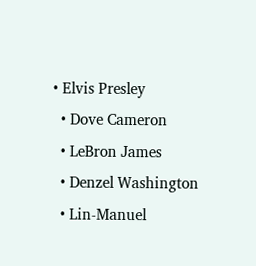• Elvis Presley
  • Dove Cameron
  • LeBron James
  • Denzel Washington
  • Lin-Manuel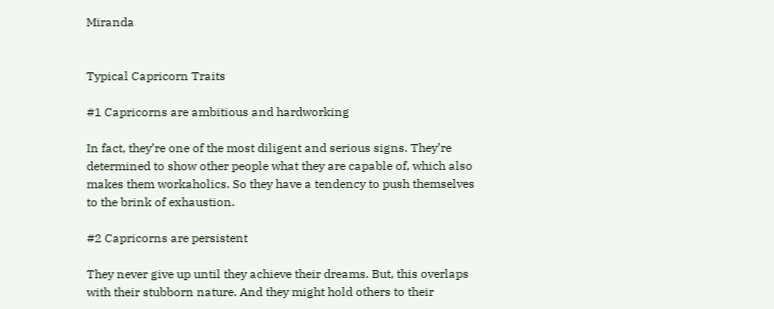Miranda


Typical Capricorn Traits

#1 Capricorns are ambitious and hardworking

In fact, they’re one of the most diligent and serious signs. They’re determined to show other people what they are capable of, which also makes them workaholics. So they have a tendency to push themselves to the brink of exhaustion.

#2 Capricorns are persistent

They never give up until they achieve their dreams. But, this overlaps with their stubborn nature. And they might hold others to their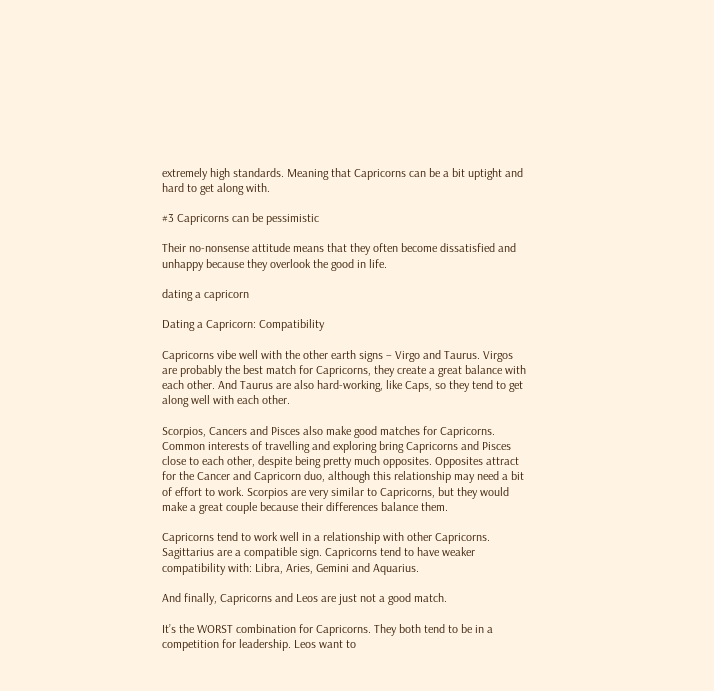extremely high standards. Meaning that Capricorns can be a bit uptight and hard to get along with.

#3 Capricorns can be pessimistic

Their no-nonsense attitude means that they often become dissatisfied and unhappy because they overlook the good in life.

dating a capricorn

Dating a Capricorn: Compatibility

Capricorns vibe well with the other earth signs – Virgo and Taurus. Virgos are probably the best match for Capricorns, they create a great balance with each other. And Taurus are also hard-working, like Caps, so they tend to get along well with each other.

Scorpios, Cancers and Pisces also make good matches for Capricorns. Common interests of travelling and exploring bring Capricorns and Pisces close to each other, despite being pretty much opposites. Opposites attract for the Cancer and Capricorn duo, although this relationship may need a bit of effort to work. Scorpios are very similar to Capricorns, but they would make a great couple because their differences balance them.

Capricorns tend to work well in a relationship with other Capricorns. Sagittarius are a compatible sign. Capricorns tend to have weaker compatibility with: Libra, Aries, Gemini and Aquarius.

And finally, Capricorns and Leos are just not a good match.

It’s the WORST combination for Capricorns. They both tend to be in a competition for leadership. Leos want to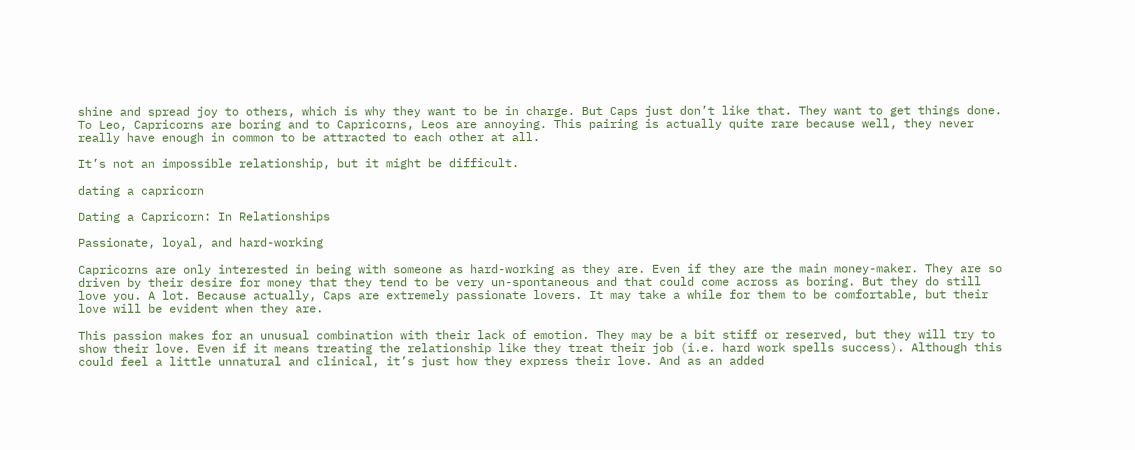shine and spread joy to others, which is why they want to be in charge. But Caps just don’t like that. They want to get things done. To Leo, Capricorns are boring and to Capricorns, Leos are annoying. This pairing is actually quite rare because well, they never really have enough in common to be attracted to each other at all.

It’s not an impossible relationship, but it might be difficult.

dating a capricorn

Dating a Capricorn: In Relationships

Passionate, loyal, and hard-working

Capricorns are only interested in being with someone as hard-working as they are. Even if they are the main money-maker. They are so driven by their desire for money that they tend to be very un-spontaneous and that could come across as boring. But they do still love you. A lot. Because actually, Caps are extremely passionate lovers. It may take a while for them to be comfortable, but their love will be evident when they are.

This passion makes for an unusual combination with their lack of emotion. They may be a bit stiff or reserved, but they will try to show their love. Even if it means treating the relationship like they treat their job (i.e. hard work spells success). Although this could feel a little unnatural and clinical, it’s just how they express their love. And as an added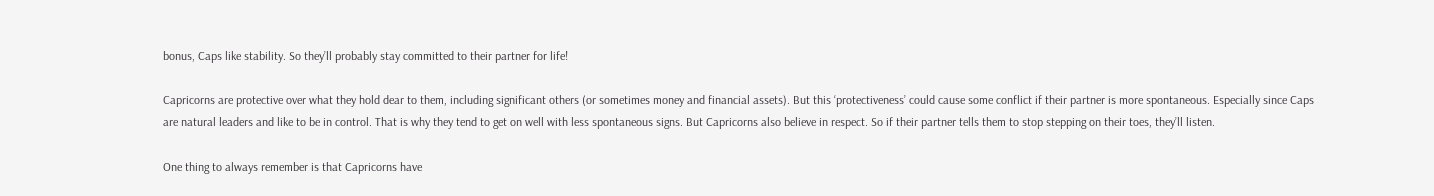bonus, Caps like stability. So they’ll probably stay committed to their partner for life!

Capricorns are protective over what they hold dear to them, including significant others (or sometimes money and financial assets). But this ‘protectiveness’ could cause some conflict if their partner is more spontaneous. Especially since Caps are natural leaders and like to be in control. That is why they tend to get on well with less spontaneous signs. But Capricorns also believe in respect. So if their partner tells them to stop stepping on their toes, they’ll listen.

One thing to always remember is that Capricorns have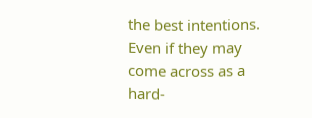the best intentions. Even if they may come across as a hard-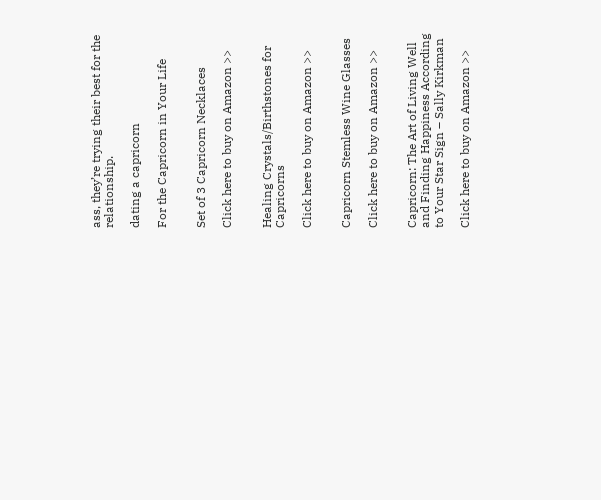ass, they’re trying their best for the relationship.

dating a capricorn

For the Capricorn in Your Life


Set of 3 Capricorn Necklaces

Click here to buy on Amazon >>


Healing Crystals/Birthstones for Capricorns

Click here to buy on Amazon >>


Capricorn Stemless Wine Glasses

Click here to buy on Amazon >>


Capricorn: The Art of Living Well and Finding Happiness According to Your Star Sign – Sally Kirkman

Click here to buy on Amazon >>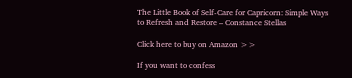The Little Book of Self-Care for Capricorn: Simple Ways to Refresh and Restore – Constance Stellas

Click here to buy on Amazon >>

If you want to confess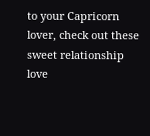to your Capricorn lover, check out these sweet relationship love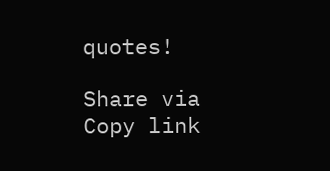quotes!

Share via
Copy link